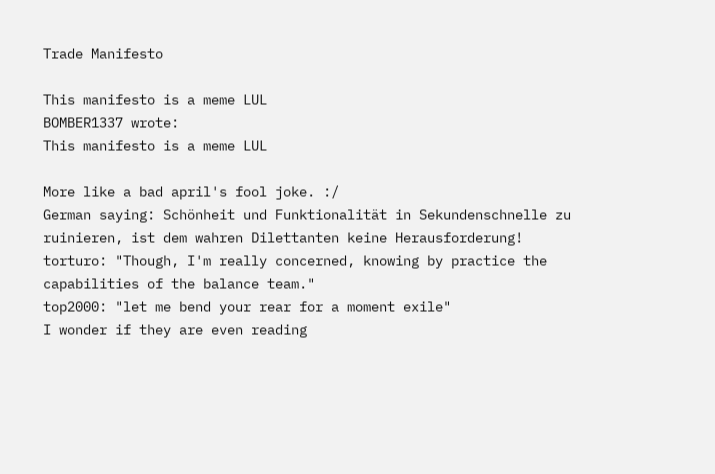Trade Manifesto

This manifesto is a meme LUL
BOMBER1337 wrote:
This manifesto is a meme LUL

More like a bad april's fool joke. :/
German saying: Schönheit und Funktionalität in Sekundenschnelle zu ruinieren, ist dem wahren Dilettanten keine Herausforderung!
torturo: "Though, I'm really concerned, knowing by practice the capabilities of the balance team."
top2000: "let me bend your rear for a moment exile"
I wonder if they are even reading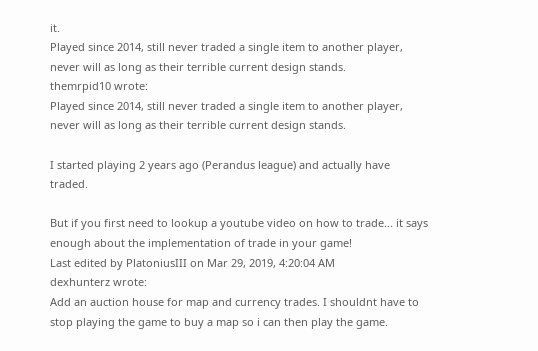it.
Played since 2014, still never traded a single item to another player, never will as long as their terrible current design stands.
themrpid10 wrote:
Played since 2014, still never traded a single item to another player, never will as long as their terrible current design stands.

I started playing 2 years ago (Perandus league) and actually have traded.

But if you first need to lookup a youtube video on how to trade... it says enough about the implementation of trade in your game!
Last edited by PlatoniusIII on Mar 29, 2019, 4:20:04 AM
dexhunterz wrote:
Add an auction house for map and currency trades. I shouldnt have to stop playing the game to buy a map so i can then play the game.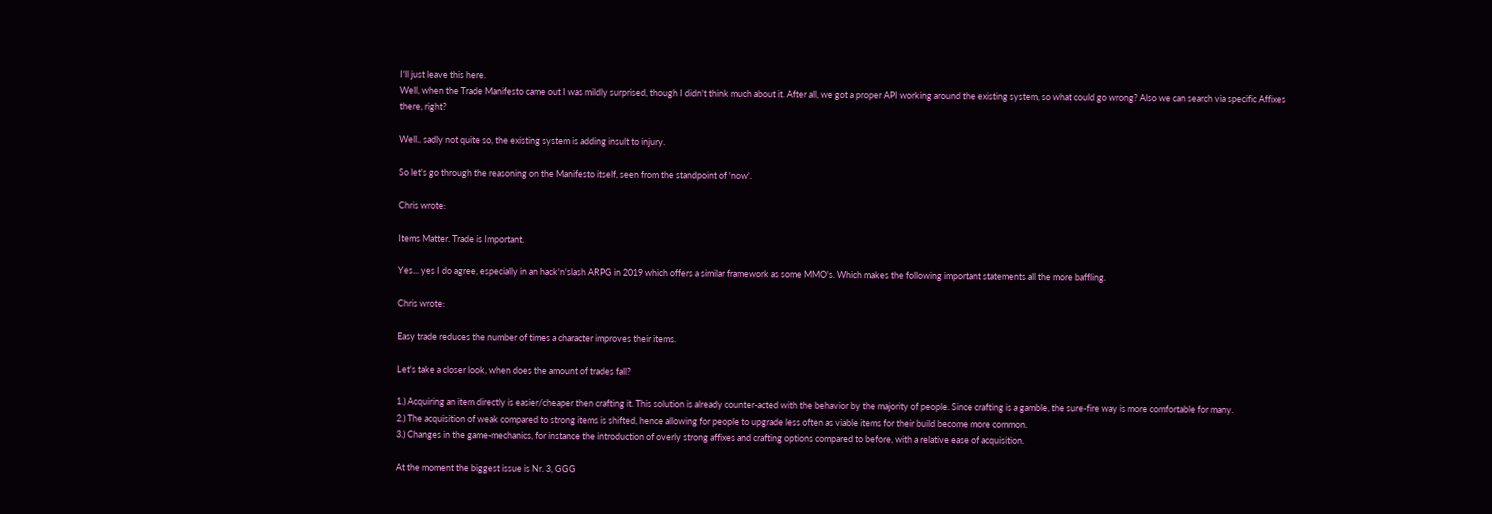I'll just leave this here.
Well, when the Trade Manifesto came out I was mildly surprised, though I didn't think much about it. After all, we got a proper API working around the existing system, so what could go wrong? Also we can search via specific Affixes there, right?

Well.. sadly not quite so, the existing system is adding insult to injury.

So let's go through the reasoning on the Manifesto itself, seen from the standpoint of 'now'.

Chris wrote:

Items Matter. Trade is Important.

Yes... yes I do agree, especially in an hack'n'slash ARPG in 2019 which offers a similar framework as some MMO's. Which makes the following important statements all the more baffling.

Chris wrote:

Easy trade reduces the number of times a character improves their items.

Let's take a closer look, when does the amount of trades fall?

1.) Acquiring an item directly is easier/cheaper then crafting it. This solution is already counter-acted with the behavior by the majority of people. Since crafting is a gamble, the sure-fire way is more comfortable for many.
2.) The acquisition of weak compared to strong items is shifted, hence allowing for people to upgrade less often as viable items for their build become more common.
3.) Changes in the game-mechanics, for instance the introduction of overly strong affixes and crafting options compared to before, with a relative ease of acquisition.

At the moment the biggest issue is Nr. 3, GGG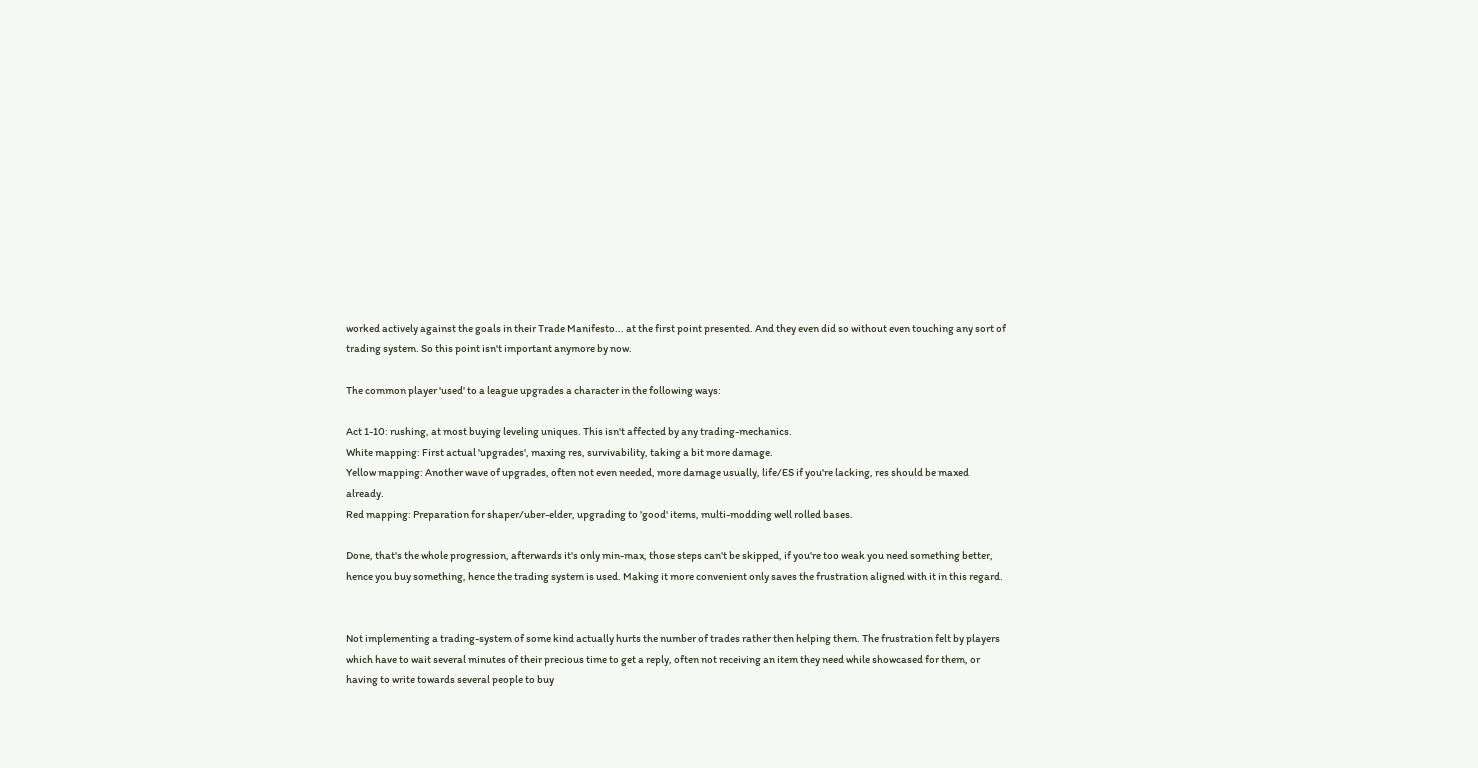worked actively against the goals in their Trade Manifesto... at the first point presented. And they even did so without even touching any sort of trading system. So this point isn't important anymore by now.

The common player 'used' to a league upgrades a character in the following ways:

Act 1-10: rushing, at most buying leveling uniques. This isn't affected by any trading-mechanics.
White mapping: First actual 'upgrades', maxing res, survivability, taking a bit more damage.
Yellow mapping: Another wave of upgrades, often not even needed, more damage usually, life/ES if you're lacking, res should be maxed already.
Red mapping: Preparation for shaper/uber-elder, upgrading to 'good' items, multi-modding well rolled bases.

Done, that's the whole progression, afterwards it's only min-max, those steps can't be skipped, if you're too weak you need something better, hence you buy something, hence the trading system is used. Making it more convenient only saves the frustration aligned with it in this regard.


Not implementing a trading-system of some kind actually hurts the number of trades rather then helping them. The frustration felt by players which have to wait several minutes of their precious time to get a reply, often not receiving an item they need while showcased for them, or having to write towards several people to buy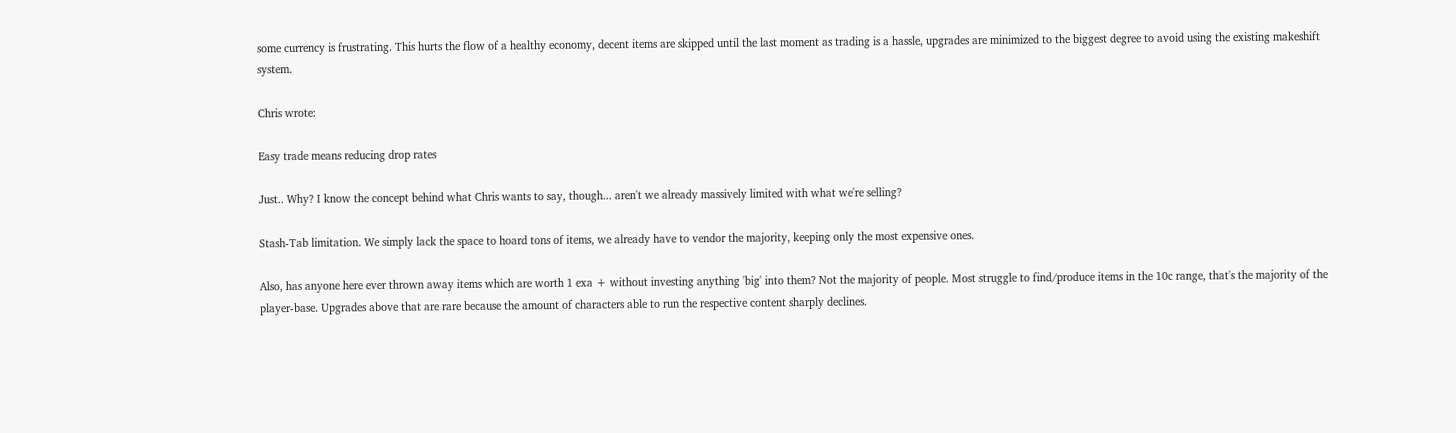some currency is frustrating. This hurts the flow of a healthy economy, decent items are skipped until the last moment as trading is a hassle, upgrades are minimized to the biggest degree to avoid using the existing makeshift system.

Chris wrote:

Easy trade means reducing drop rates

Just.. Why? I know the concept behind what Chris wants to say, though... aren't we already massively limited with what we're selling?

Stash-Tab limitation. We simply lack the space to hoard tons of items, we already have to vendor the majority, keeping only the most expensive ones.

Also, has anyone here ever thrown away items which are worth 1 exa + without investing anything 'big' into them? Not the majority of people. Most struggle to find/produce items in the 10c range, that's the majority of the player-base. Upgrades above that are rare because the amount of characters able to run the respective content sharply declines.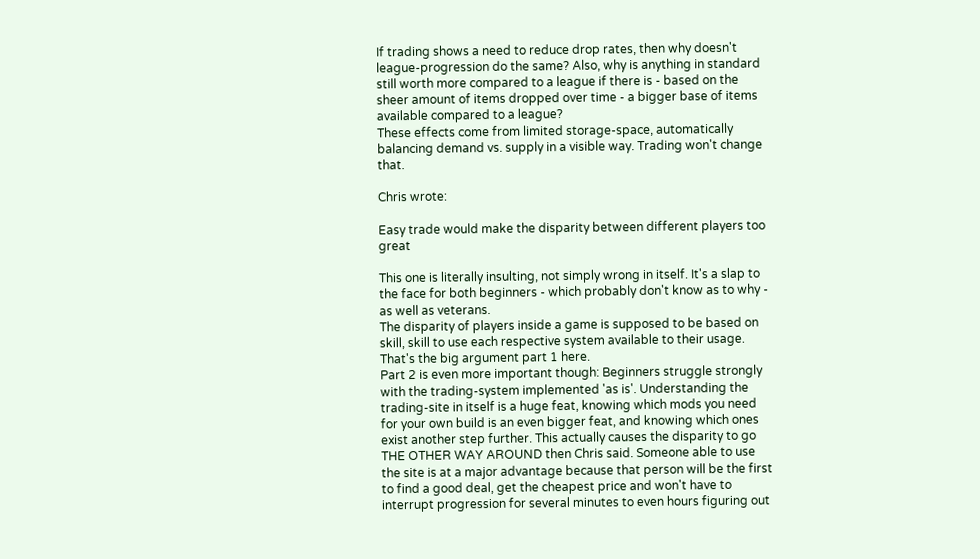If trading shows a need to reduce drop rates, then why doesn't league-progression do the same? Also, why is anything in standard still worth more compared to a league if there is - based on the sheer amount of items dropped over time - a bigger base of items available compared to a league?
These effects come from limited storage-space, automatically balancing demand vs. supply in a visible way. Trading won't change that.

Chris wrote:

Easy trade would make the disparity between different players too great

This one is literally insulting, not simply wrong in itself. It's a slap to the face for both beginners - which probably don't know as to why - as well as veterans.
The disparity of players inside a game is supposed to be based on skill, skill to use each respective system available to their usage. That's the big argument part 1 here.
Part 2 is even more important though: Beginners struggle strongly with the trading-system implemented 'as is'. Understanding the trading-site in itself is a huge feat, knowing which mods you need for your own build is an even bigger feat, and knowing which ones exist another step further. This actually causes the disparity to go THE OTHER WAY AROUND then Chris said. Someone able to use the site is at a major advantage because that person will be the first to find a good deal, get the cheapest price and won't have to interrupt progression for several minutes to even hours figuring out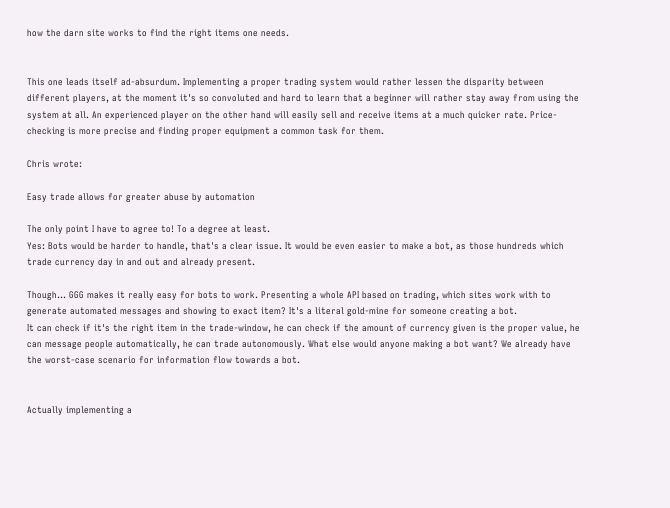how the darn site works to find the right items one needs.


This one leads itself ad-absurdum. Implementing a proper trading system would rather lessen the disparity between different players, at the moment it's so convoluted and hard to learn that a beginner will rather stay away from using the system at all. An experienced player on the other hand will easily sell and receive items at a much quicker rate. Price-checking is more precise and finding proper equipment a common task for them.

Chris wrote:

Easy trade allows for greater abuse by automation

The only point I have to agree to! To a degree at least.
Yes: Bots would be harder to handle, that's a clear issue. It would be even easier to make a bot, as those hundreds which trade currency day in and out and already present.

Though... GGG makes it really easy for bots to work. Presenting a whole API based on trading, which sites work with to generate automated messages and showing to exact item? It's a literal gold-mine for someone creating a bot.
It can check if it's the right item in the trade-window, he can check if the amount of currency given is the proper value, he can message people automatically, he can trade autonomously. What else would anyone making a bot want? We already have the worst-case scenario for information flow towards a bot.


Actually implementing a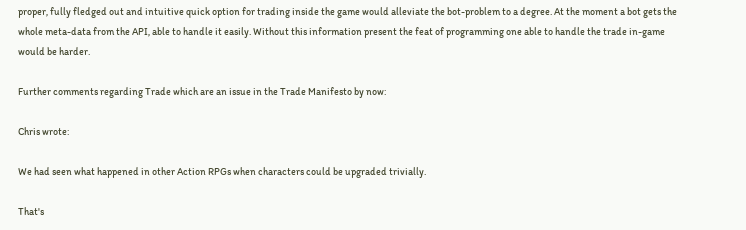proper, fully fledged out and intuitive quick option for trading inside the game would alleviate the bot-problem to a degree. At the moment a bot gets the whole meta-data from the API, able to handle it easily. Without this information present the feat of programming one able to handle the trade in-game would be harder.

Further comments regarding Trade which are an issue in the Trade Manifesto by now:

Chris wrote:

We had seen what happened in other Action RPGs when characters could be upgraded trivially.

That's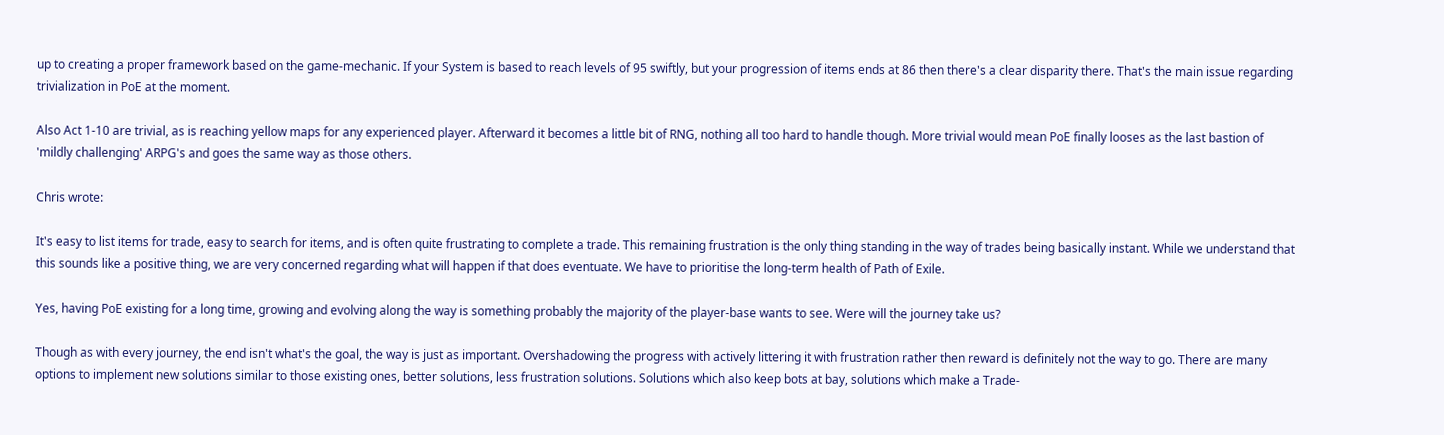up to creating a proper framework based on the game-mechanic. If your System is based to reach levels of 95 swiftly, but your progression of items ends at 86 then there's a clear disparity there. That's the main issue regarding trivialization in PoE at the moment.

Also Act 1-10 are trivial, as is reaching yellow maps for any experienced player. Afterward it becomes a little bit of RNG, nothing all too hard to handle though. More trivial would mean PoE finally looses as the last bastion of 'mildly challenging' ARPG's and goes the same way as those others.

Chris wrote:

It's easy to list items for trade, easy to search for items, and is often quite frustrating to complete a trade. This remaining frustration is the only thing standing in the way of trades being basically instant. While we understand that this sounds like a positive thing, we are very concerned regarding what will happen if that does eventuate. We have to prioritise the long-term health of Path of Exile.

Yes, having PoE existing for a long time, growing and evolving along the way is something probably the majority of the player-base wants to see. Were will the journey take us?

Though as with every journey, the end isn't what's the goal, the way is just as important. Overshadowing the progress with actively littering it with frustration rather then reward is definitely not the way to go. There are many options to implement new solutions similar to those existing ones, better solutions, less frustration solutions. Solutions which also keep bots at bay, solutions which make a Trade-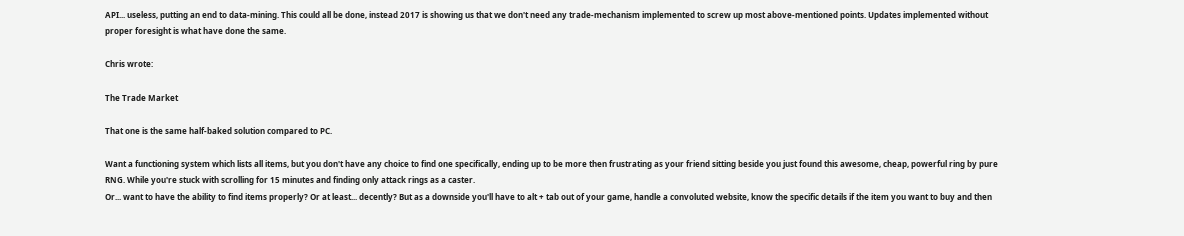API... useless, putting an end to data-mining. This could all be done, instead 2017 is showing us that we don't need any trade-mechanism implemented to screw up most above-mentioned points. Updates implemented without proper foresight is what have done the same.

Chris wrote:

The Trade Market

That one is the same half-baked solution compared to PC.

Want a functioning system which lists all items, but you don't have any choice to find one specifically, ending up to be more then frustrating as your friend sitting beside you just found this awesome, cheap, powerful ring by pure RNG. While you're stuck with scrolling for 15 minutes and finding only attack rings as a caster.
Or... want to have the ability to find items properly? Or at least... decently? But as a downside you'll have to alt + tab out of your game, handle a convoluted website, know the specific details if the item you want to buy and then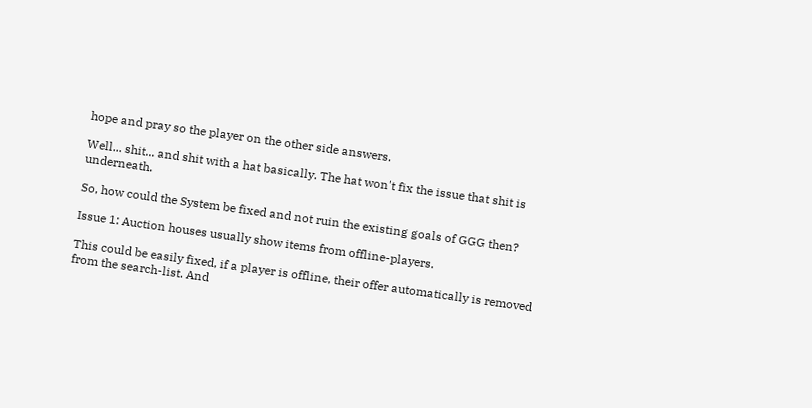hope and pray so the player on the other side answers.

Well... shit... and shit with a hat basically. The hat won't fix the issue that shit is underneath.

So, how could the System be fixed and not ruin the existing goals of GGG then?

Issue 1: Auction houses usually show items from offline-players.

This could be easily fixed, if a player is offline, their offer automatically is removed from the search-list. And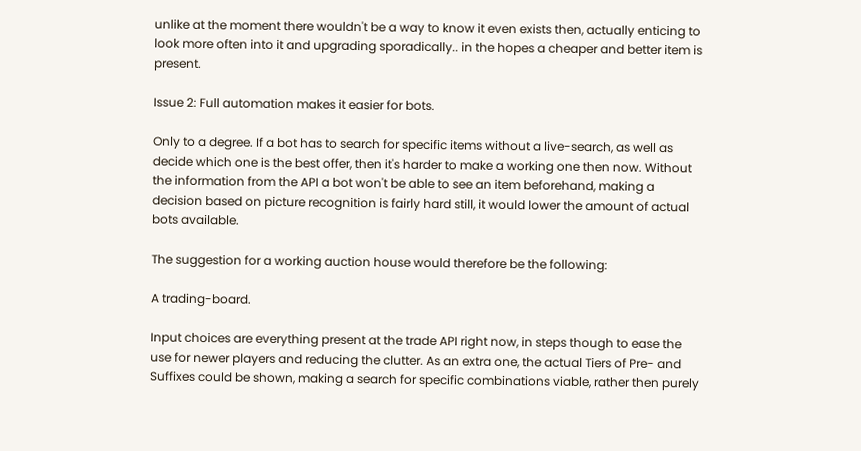unlike at the moment there wouldn't be a way to know it even exists then, actually enticing to look more often into it and upgrading sporadically.. in the hopes a cheaper and better item is present.

Issue 2: Full automation makes it easier for bots.

Only to a degree. If a bot has to search for specific items without a live-search, as well as decide which one is the best offer, then it's harder to make a working one then now. Without the information from the API a bot won't be able to see an item beforehand, making a decision based on picture recognition is fairly hard still, it would lower the amount of actual bots available.

The suggestion for a working auction house would therefore be the following:

A trading-board.

Input choices are everything present at the trade API right now, in steps though to ease the use for newer players and reducing the clutter. As an extra one, the actual Tiers of Pre- and Suffixes could be shown, making a search for specific combinations viable, rather then purely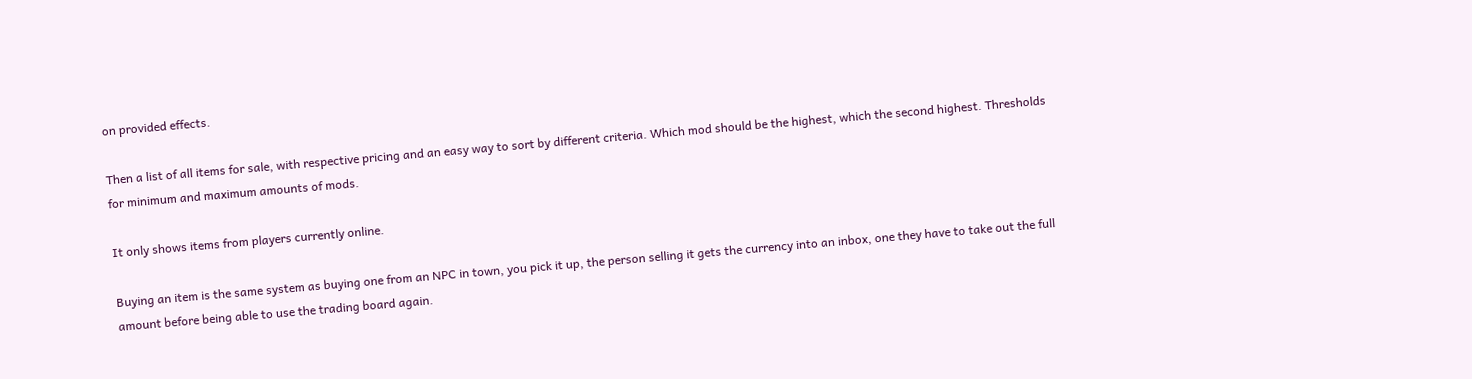on provided effects.

Then a list of all items for sale, with respective pricing and an easy way to sort by different criteria. Which mod should be the highest, which the second highest. Thresholds for minimum and maximum amounts of mods.

It only shows items from players currently online.

Buying an item is the same system as buying one from an NPC in town, you pick it up, the person selling it gets the currency into an inbox, one they have to take out the full amount before being able to use the trading board again.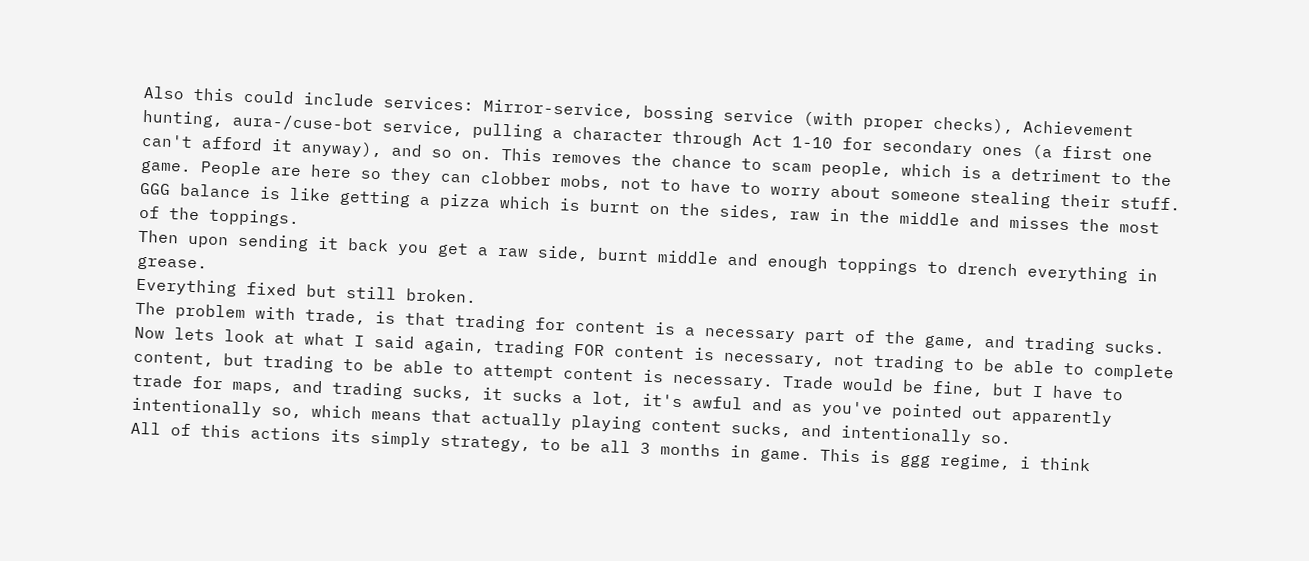Also this could include services: Mirror-service, bossing service (with proper checks), Achievement hunting, aura-/cuse-bot service, pulling a character through Act 1-10 for secondary ones (a first one can't afford it anyway), and so on. This removes the chance to scam people, which is a detriment to the game. People are here so they can clobber mobs, not to have to worry about someone stealing their stuff.
GGG balance is like getting a pizza which is burnt on the sides, raw in the middle and misses the most of the toppings.
Then upon sending it back you get a raw side, burnt middle and enough toppings to drench everything in grease.
Everything fixed but still broken.
The problem with trade, is that trading for content is a necessary part of the game, and trading sucks. Now lets look at what I said again, trading FOR content is necessary, not trading to be able to complete content, but trading to be able to attempt content is necessary. Trade would be fine, but I have to trade for maps, and trading sucks, it sucks a lot, it's awful and as you've pointed out apparently intentionally so, which means that actually playing content sucks, and intentionally so.
All of this actions its simply strategy, to be all 3 months in game. This is ggg regime, i think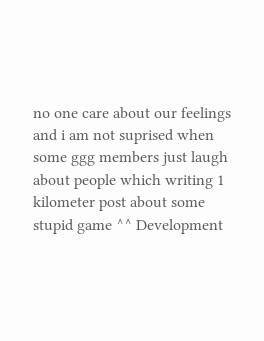no one care about our feelings and i am not suprised when some ggg members just laugh about people which writing 1 kilometer post about some stupid game ^^ Development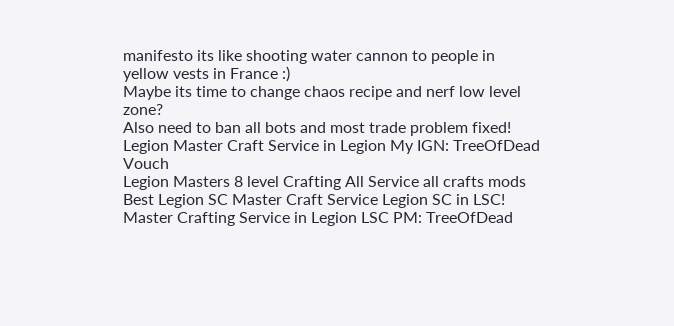manifesto its like shooting water cannon to people in yellow vests in France :)
Maybe its time to change chaos recipe and nerf low level zone?
Also need to ban all bots and most trade problem fixed!
Legion Master Craft Service in Legion My IGN: TreeOfDead Vouch
Legion Masters 8 level Crafting All Service all crafts mods
Best Legion SC Master Craft Service Legion SC in LSC!
Master Crafting Service in Legion LSC PM: TreeOfDead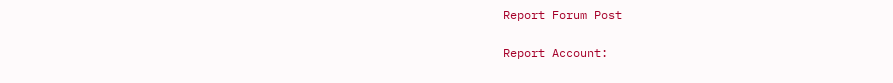Report Forum Post

Report Account: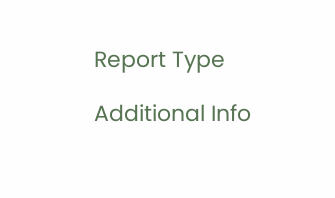Report Type

Additional Info